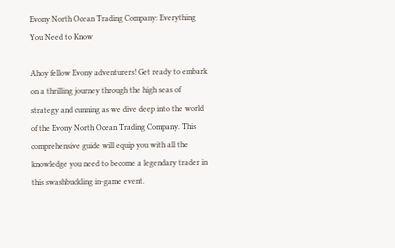Evony North Ocean Trading Company: Everything You Need to Know

Ahoy fellow Evony adventurers! Get ready to embark on a thrilling journey through the high seas of strategy and cunning as we dive deep into the world of the Evony North Ocean Trading Company. This comprehensive guide will equip you with all the knowledge you need to become a legendary trader in this swashbuckling in-game event.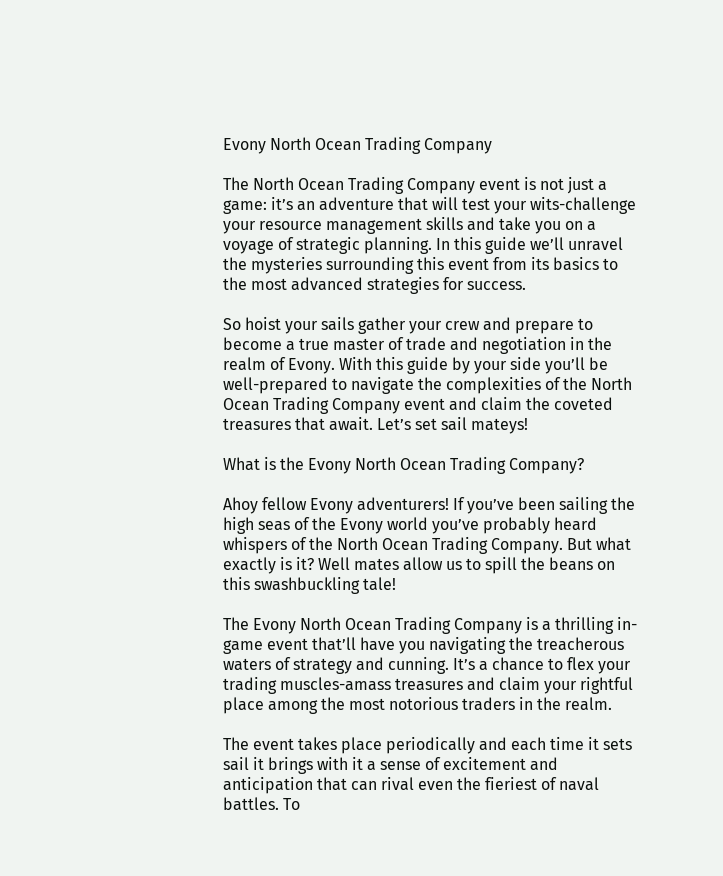Evony North Ocean Trading Company

The North Ocean Trading Company event is not just a game: it’s an adventure that will test your wits-challenge your resource management skills and take you on a voyage of strategic planning. In this guide we’ll unravel the mysteries surrounding this event from its basics to the most advanced strategies for success.

So hoist your sails gather your crew and prepare to become a true master of trade and negotiation in the realm of Evony. With this guide by your side you’ll be well-prepared to navigate the complexities of the North Ocean Trading Company event and claim the coveted treasures that await. Let’s set sail mateys!

What is the Evony North Ocean Trading Company?

Ahoy fellow Evony adventurers! If you’ve been sailing the high seas of the Evony world you’ve probably heard whispers of the North Ocean Trading Company. But what exactly is it? Well mates allow us to spill the beans on this swashbuckling tale!

The Evony North Ocean Trading Company is a thrilling in-game event that’ll have you navigating the treacherous waters of strategy and cunning. It’s a chance to flex your trading muscles-amass treasures and claim your rightful place among the most notorious traders in the realm.

The event takes place periodically and each time it sets sail it brings with it a sense of excitement and anticipation that can rival even the fieriest of naval battles. To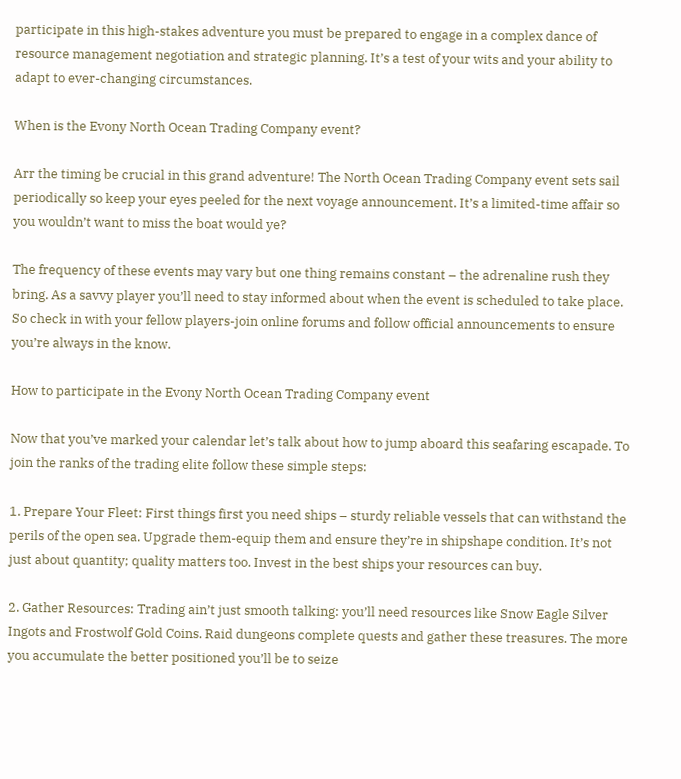participate in this high-stakes adventure you must be prepared to engage in a complex dance of resource management negotiation and strategic planning. It’s a test of your wits and your ability to adapt to ever-changing circumstances.

When is the Evony North Ocean Trading Company event?

Arr the timing be crucial in this grand adventure! The North Ocean Trading Company event sets sail periodically so keep your eyes peeled for the next voyage announcement. It’s a limited-time affair so you wouldn’t want to miss the boat would ye?

The frequency of these events may vary but one thing remains constant – the adrenaline rush they bring. As a savvy player you’ll need to stay informed about when the event is scheduled to take place. So check in with your fellow players-join online forums and follow official announcements to ensure you’re always in the know.

How to participate in the Evony North Ocean Trading Company event

Now that you’ve marked your calendar let’s talk about how to jump aboard this seafaring escapade. To join the ranks of the trading elite follow these simple steps:

1. Prepare Your Fleet: First things first you need ships – sturdy reliable vessels that can withstand the perils of the open sea. Upgrade them-equip them and ensure they’re in shipshape condition. It’s not just about quantity; quality matters too. Invest in the best ships your resources can buy.

2. Gather Resources: Trading ain’t just smooth talking: you’ll need resources like Snow Eagle Silver Ingots and Frostwolf Gold Coins. Raid dungeons complete quests and gather these treasures. The more you accumulate the better positioned you’ll be to seize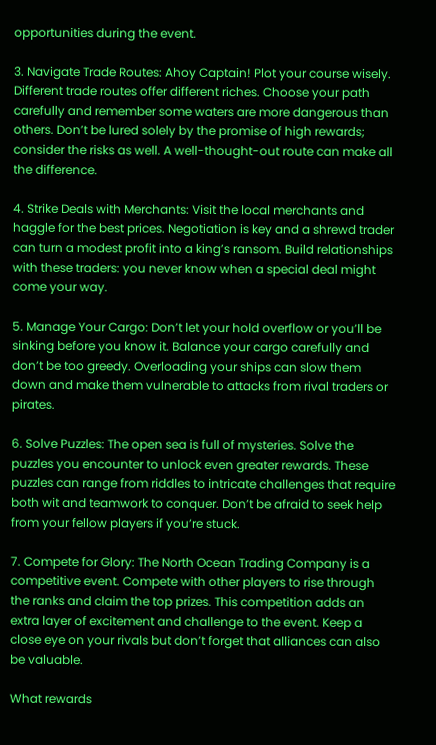opportunities during the event.

3. Navigate Trade Routes: Ahoy Captain! Plot your course wisely. Different trade routes offer different riches. Choose your path carefully and remember some waters are more dangerous than others. Don’t be lured solely by the promise of high rewards; consider the risks as well. A well-thought-out route can make all the difference.

4. Strike Deals with Merchants: Visit the local merchants and haggle for the best prices. Negotiation is key and a shrewd trader can turn a modest profit into a king’s ransom. Build relationships with these traders: you never know when a special deal might come your way.

5. Manage Your Cargo: Don’t let your hold overflow or you’ll be sinking before you know it. Balance your cargo carefully and don’t be too greedy. Overloading your ships can slow them down and make them vulnerable to attacks from rival traders or pirates.

6. Solve Puzzles: The open sea is full of mysteries. Solve the puzzles you encounter to unlock even greater rewards. These puzzles can range from riddles to intricate challenges that require both wit and teamwork to conquer. Don’t be afraid to seek help from your fellow players if you’re stuck.

7. Compete for Glory: The North Ocean Trading Company is a competitive event. Compete with other players to rise through the ranks and claim the top prizes. This competition adds an extra layer of excitement and challenge to the event. Keep a close eye on your rivals but don’t forget that alliances can also be valuable.

What rewards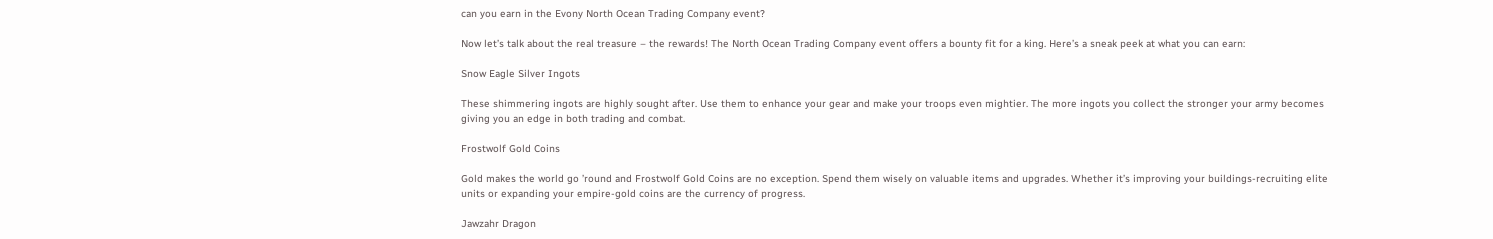can you earn in the Evony North Ocean Trading Company event?

Now let’s talk about the real treasure – the rewards! The North Ocean Trading Company event offers a bounty fit for a king. Here’s a sneak peek at what you can earn:

Snow Eagle Silver Ingots

These shimmering ingots are highly sought after. Use them to enhance your gear and make your troops even mightier. The more ingots you collect the stronger your army becomes giving you an edge in both trading and combat.

Frostwolf Gold Coins

Gold makes the world go ’round and Frostwolf Gold Coins are no exception. Spend them wisely on valuable items and upgrades. Whether it’s improving your buildings-recruiting elite units or expanding your empire-gold coins are the currency of progress.

Jawzahr Dragon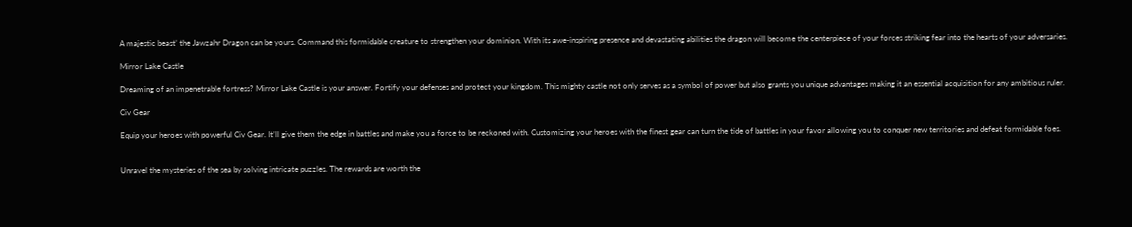A majestic beast’ the Jawzahr Dragon can be yours. Command this formidable creature to strengthen your dominion. With its awe-inspiring presence and devastating abilities the dragon will become the centerpiece of your forces striking fear into the hearts of your adversaries.

Mirror Lake Castle

Dreaming of an impenetrable fortress? Mirror Lake Castle is your answer. Fortify your defenses and protect your kingdom. This mighty castle not only serves as a symbol of power but also grants you unique advantages making it an essential acquisition for any ambitious ruler.

Civ Gear

Equip your heroes with powerful Civ Gear. It’ll give them the edge in battles and make you a force to be reckoned with. Customizing your heroes with the finest gear can turn the tide of battles in your favor allowing you to conquer new territories and defeat formidable foes.


Unravel the mysteries of the sea by solving intricate puzzles. The rewards are worth the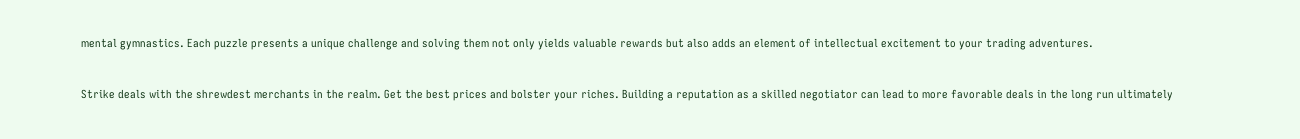mental gymnastics. Each puzzle presents a unique challenge and solving them not only yields valuable rewards but also adds an element of intellectual excitement to your trading adventures.


Strike deals with the shrewdest merchants in the realm. Get the best prices and bolster your riches. Building a reputation as a skilled negotiator can lead to more favorable deals in the long run ultimately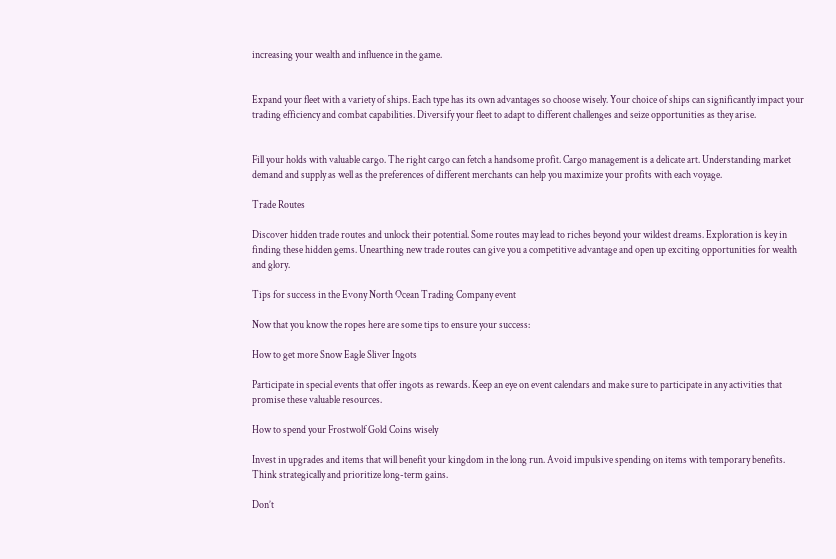increasing your wealth and influence in the game.


Expand your fleet with a variety of ships. Each type has its own advantages so choose wisely. Your choice of ships can significantly impact your trading efficiency and combat capabilities. Diversify your fleet to adapt to different challenges and seize opportunities as they arise.


Fill your holds with valuable cargo. The right cargo can fetch a handsome profit. Cargo management is a delicate art. Understanding market demand and supply as well as the preferences of different merchants can help you maximize your profits with each voyage.

Trade Routes

Discover hidden trade routes and unlock their potential. Some routes may lead to riches beyond your wildest dreams. Exploration is key in finding these hidden gems. Unearthing new trade routes can give you a competitive advantage and open up exciting opportunities for wealth and glory.

Tips for success in the Evony North Ocean Trading Company event

Now that you know the ropes here are some tips to ensure your success:

How to get more Snow Eagle Sliver Ingots

Participate in special events that offer ingots as rewards. Keep an eye on event calendars and make sure to participate in any activities that promise these valuable resources.

How to spend your Frostwolf Gold Coins wisely

Invest in upgrades and items that will benefit your kingdom in the long run. Avoid impulsive spending on items with temporary benefits. Think strategically and prioritize long-term gains.

Don’t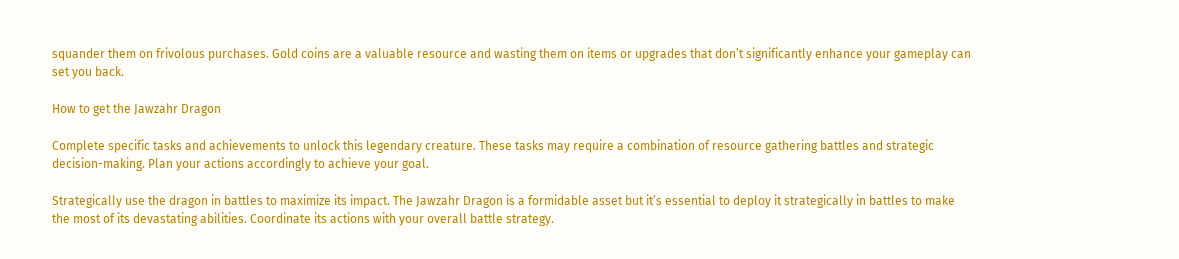squander them on frivolous purchases. Gold coins are a valuable resource and wasting them on items or upgrades that don’t significantly enhance your gameplay can set you back.

How to get the Jawzahr Dragon

Complete specific tasks and achievements to unlock this legendary creature. These tasks may require a combination of resource gathering battles and strategic decision-making. Plan your actions accordingly to achieve your goal.

Strategically use the dragon in battles to maximize its impact. The Jawzahr Dragon is a formidable asset but it’s essential to deploy it strategically in battles to make the most of its devastating abilities. Coordinate its actions with your overall battle strategy.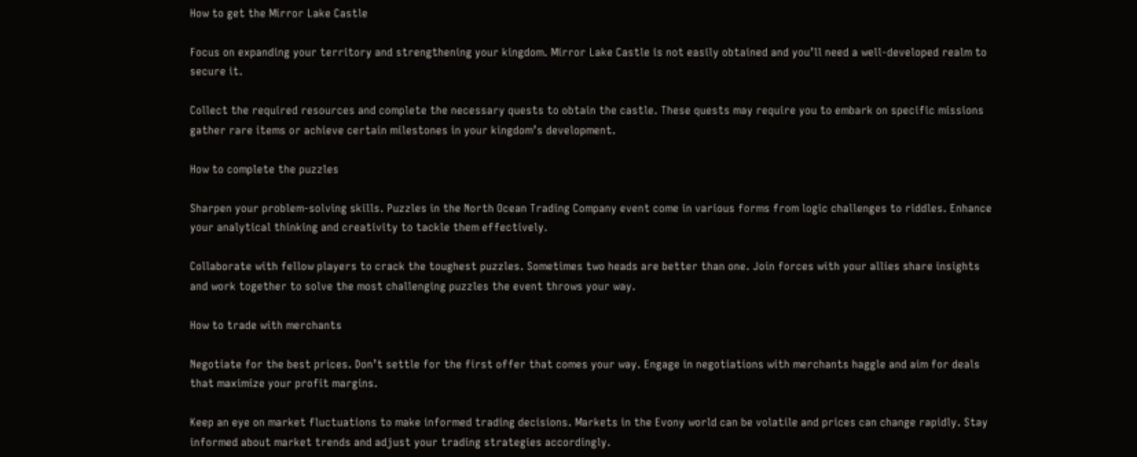How to get the Mirror Lake Castle

Focus on expanding your territory and strengthening your kingdom. Mirror Lake Castle is not easily obtained and you’ll need a well-developed realm to secure it.

Collect the required resources and complete the necessary quests to obtain the castle. These quests may require you to embark on specific missions gather rare items or achieve certain milestones in your kingdom’s development.

How to complete the puzzles

Sharpen your problem-solving skills. Puzzles in the North Ocean Trading Company event come in various forms from logic challenges to riddles. Enhance your analytical thinking and creativity to tackle them effectively.

Collaborate with fellow players to crack the toughest puzzles. Sometimes two heads are better than one. Join forces with your allies share insights and work together to solve the most challenging puzzles the event throws your way.

How to trade with merchants

Negotiate for the best prices. Don’t settle for the first offer that comes your way. Engage in negotiations with merchants haggle and aim for deals that maximize your profit margins.

Keep an eye on market fluctuations to make informed trading decisions. Markets in the Evony world can be volatile and prices can change rapidly. Stay informed about market trends and adjust your trading strategies accordingly.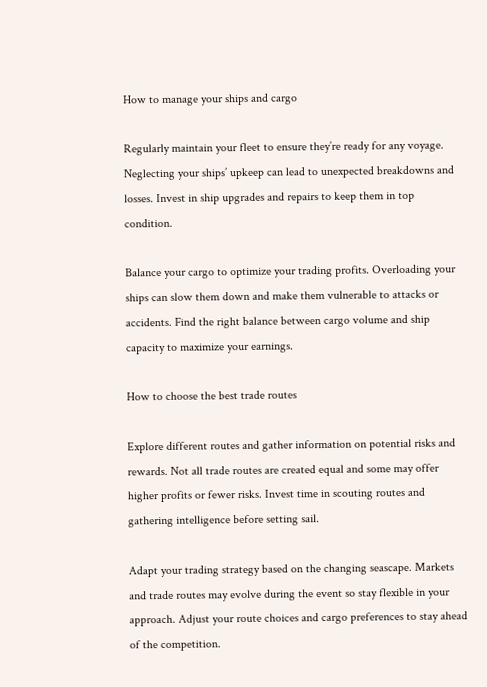How to manage your ships and cargo

Regularly maintain your fleet to ensure they’re ready for any voyage. Neglecting your ships’ upkeep can lead to unexpected breakdowns and losses. Invest in ship upgrades and repairs to keep them in top condition.

Balance your cargo to optimize your trading profits. Overloading your ships can slow them down and make them vulnerable to attacks or accidents. Find the right balance between cargo volume and ship capacity to maximize your earnings.

How to choose the best trade routes

Explore different routes and gather information on potential risks and rewards. Not all trade routes are created equal and some may offer higher profits or fewer risks. Invest time in scouting routes and gathering intelligence before setting sail.

Adapt your trading strategy based on the changing seascape. Markets and trade routes may evolve during the event so stay flexible in your approach. Adjust your route choices and cargo preferences to stay ahead of the competition.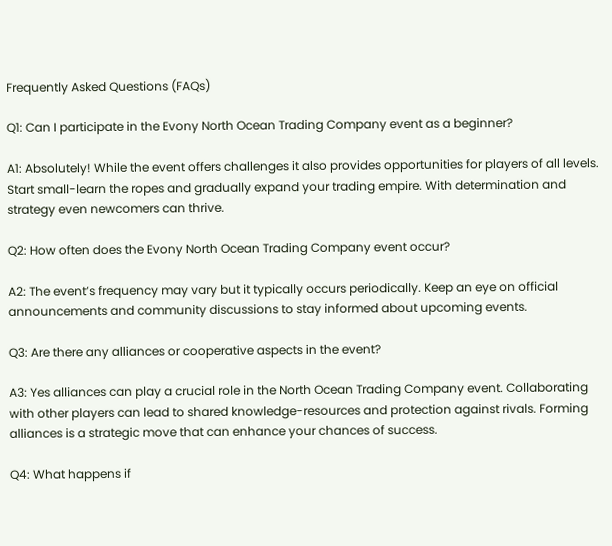Frequently Asked Questions (FAQs)

Q1: Can I participate in the Evony North Ocean Trading Company event as a beginner?

A1: Absolutely! While the event offers challenges it also provides opportunities for players of all levels. Start small-learn the ropes and gradually expand your trading empire. With determination and strategy even newcomers can thrive.

Q2: How often does the Evony North Ocean Trading Company event occur?

A2: The event’s frequency may vary but it typically occurs periodically. Keep an eye on official announcements and community discussions to stay informed about upcoming events.

Q3: Are there any alliances or cooperative aspects in the event?

A3: Yes alliances can play a crucial role in the North Ocean Trading Company event. Collaborating with other players can lead to shared knowledge-resources and protection against rivals. Forming alliances is a strategic move that can enhance your chances of success.

Q4: What happens if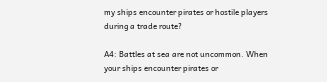my ships encounter pirates or hostile players during a trade route?

A4: Battles at sea are not uncommon. When your ships encounter pirates or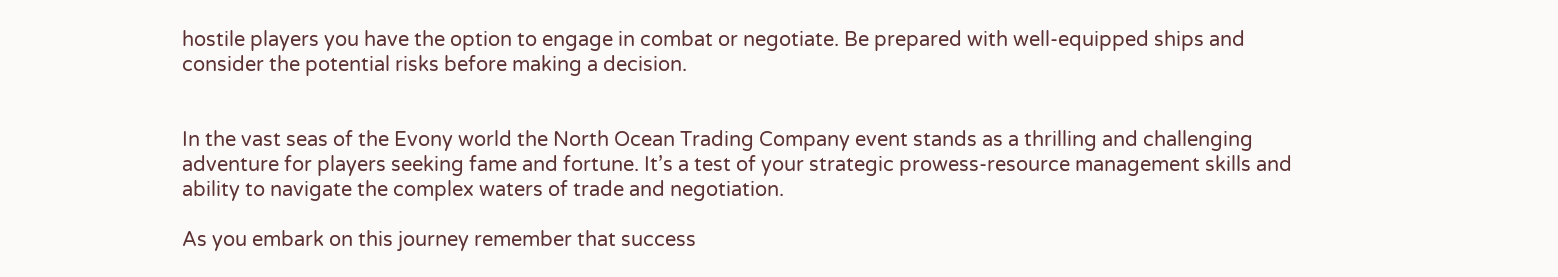hostile players you have the option to engage in combat or negotiate. Be prepared with well-equipped ships and consider the potential risks before making a decision.


In the vast seas of the Evony world the North Ocean Trading Company event stands as a thrilling and challenging adventure for players seeking fame and fortune. It’s a test of your strategic prowess-resource management skills and ability to navigate the complex waters of trade and negotiation.

As you embark on this journey remember that success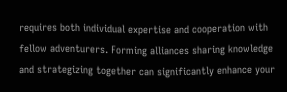requires both individual expertise and cooperation with fellow adventurers. Forming alliances sharing knowledge and strategizing together can significantly enhance your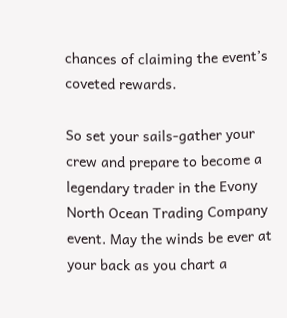chances of claiming the event’s coveted rewards.

So set your sails-gather your crew and prepare to become a legendary trader in the Evony North Ocean Trading Company event. May the winds be ever at your back as you chart a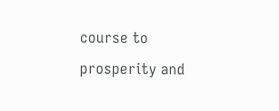course to prosperity and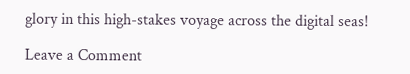glory in this high-stakes voyage across the digital seas!

Leave a Comment